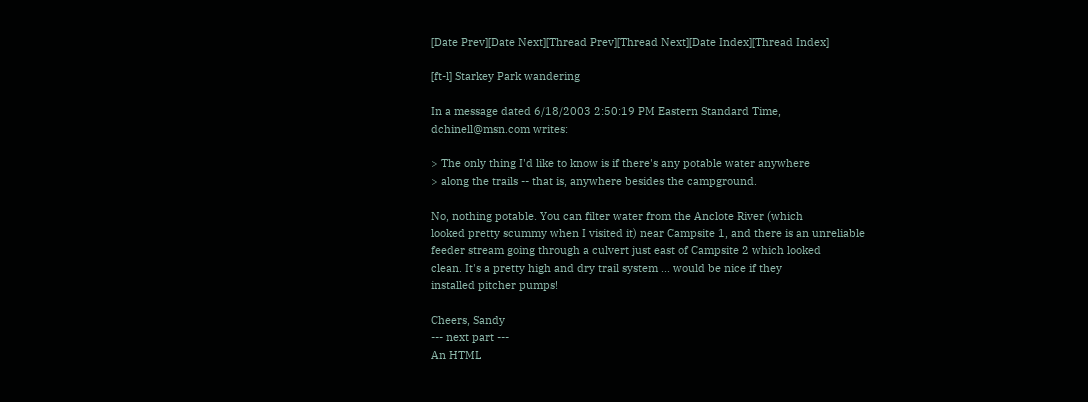[Date Prev][Date Next][Thread Prev][Thread Next][Date Index][Thread Index]

[ft-l] Starkey Park wandering

In a message dated 6/18/2003 2:50:19 PM Eastern Standard Time,
dchinell@msn.com writes:

> The only thing I'd like to know is if there's any potable water anywhere
> along the trails -- that is, anywhere besides the campground.

No, nothing potable. You can filter water from the Anclote River (which
looked pretty scummy when I visited it) near Campsite 1, and there is an unreliable
feeder stream going through a culvert just east of Campsite 2 which looked
clean. It's a pretty high and dry trail system ... would be nice if they
installed pitcher pumps!

Cheers, Sandy
--- next part ---
An HTML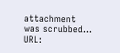attachment was scrubbed...
URL: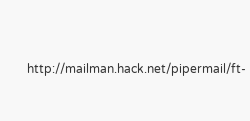http://mailman.hack.net/pipermail/ft-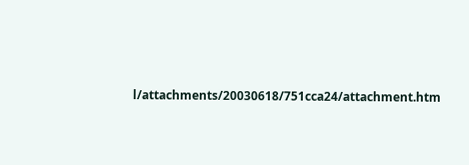l/attachments/20030618/751cca24/attachment.htm